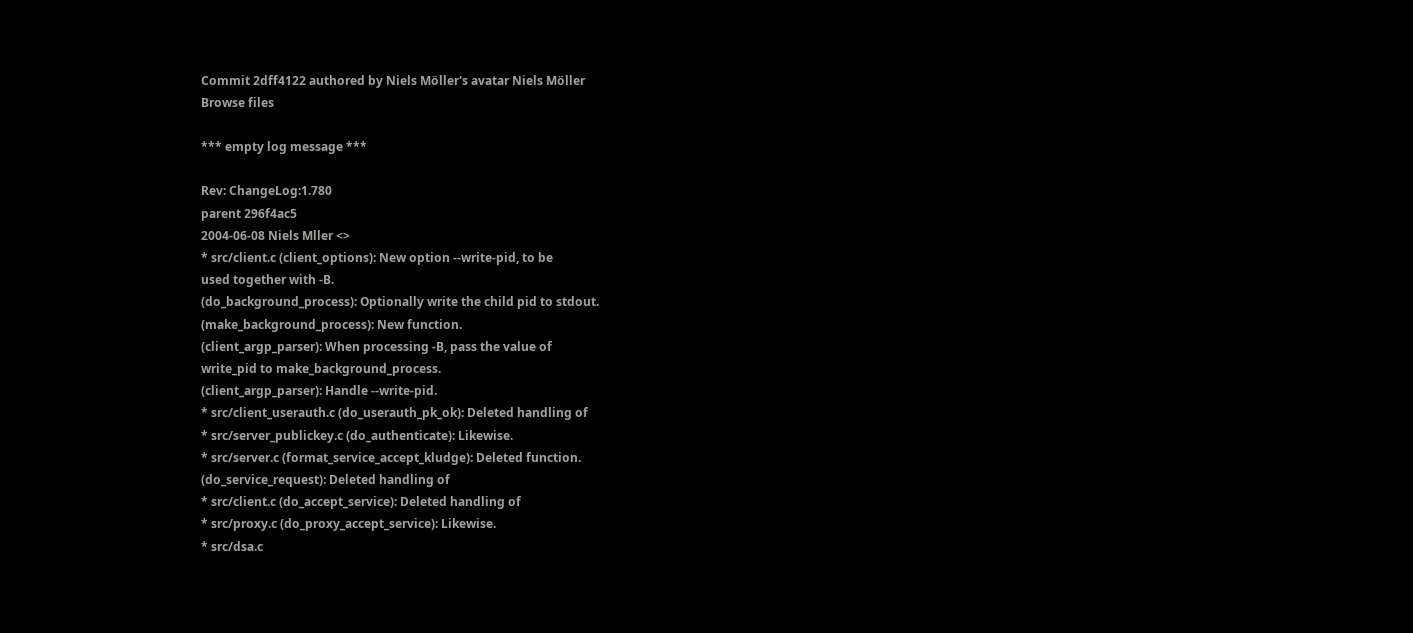Commit 2dff4122 authored by Niels Möller's avatar Niels Möller
Browse files

*** empty log message ***

Rev: ChangeLog:1.780
parent 296f4ac5
2004-06-08 Niels Mller <>
* src/client.c (client_options): New option --write-pid, to be
used together with -B.
(do_background_process): Optionally write the child pid to stdout.
(make_background_process): New function.
(client_argp_parser): When processing -B, pass the value of
write_pid to make_background_process.
(client_argp_parser): Handle --write-pid.
* src/client_userauth.c (do_userauth_pk_ok): Deleted handling of
* src/server_publickey.c (do_authenticate): Likewise.
* src/server.c (format_service_accept_kludge): Deleted function.
(do_service_request): Deleted handling of
* src/client.c (do_accept_service): Deleted handling of
* src/proxy.c (do_proxy_accept_service): Likewise.
* src/dsa.c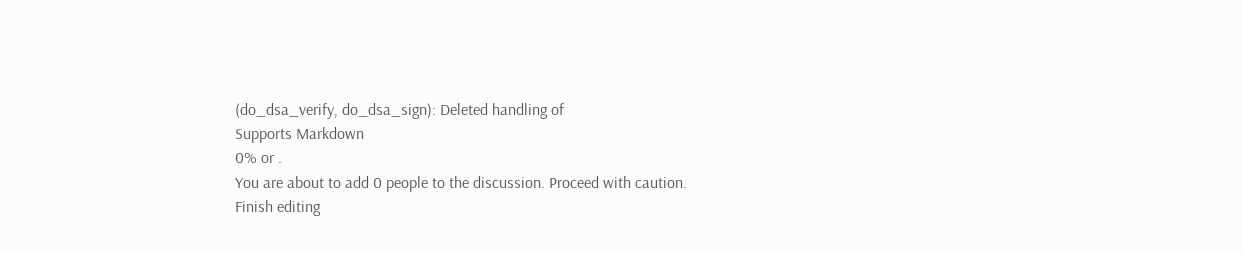(do_dsa_verify, do_dsa_sign): Deleted handling of
Supports Markdown
0% or .
You are about to add 0 people to the discussion. Proceed with caution.
Finish editing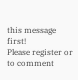this message first!
Please register or to comment